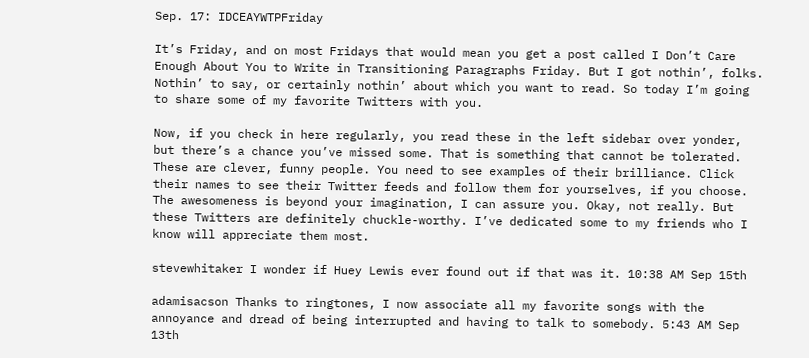Sep. 17: IDCEAYWTPFriday

It’s Friday, and on most Fridays that would mean you get a post called I Don’t Care Enough About You to Write in Transitioning Paragraphs Friday. But I got nothin’, folks. Nothin’ to say, or certainly nothin’ about which you want to read. So today I’m going to share some of my favorite Twitters with you.

Now, if you check in here regularly, you read these in the left sidebar over yonder, but there’s a chance you’ve missed some. That is something that cannot be tolerated. These are clever, funny people. You need to see examples of their brilliance. Click their names to see their Twitter feeds and follow them for yourselves, if you choose. The awesomeness is beyond your imagination, I can assure you. Okay, not really. But these Twitters are definitely chuckle-worthy. I’ve dedicated some to my friends who I know will appreciate them most.

stevewhitaker I wonder if Huey Lewis ever found out if that was it. 10:38 AM Sep 15th

adamisacson Thanks to ringtones, I now associate all my favorite songs with the annoyance and dread of being interrupted and having to talk to somebody. 5:43 AM Sep 13th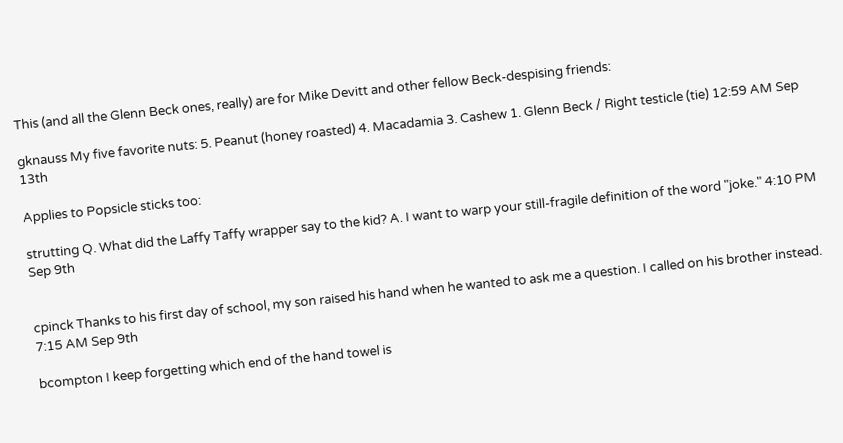This (and all the Glenn Beck ones, really) are for Mike Devitt and other fellow Beck-despising friends:

gknauss My five favorite nuts: 5. Peanut (honey roasted) 4. Macadamia 3. Cashew 1. Glenn Beck / Right testicle (tie) 12:59 AM Sep 13th

Applies to Popsicle sticks too:

strutting Q. What did the Laffy Taffy wrapper say to the kid? A. I want to warp your still-fragile definition of the word "joke." 4:10 PM Sep 9th


cpinck Thanks to his first day of school, my son raised his hand when he wanted to ask me a question. I called on his brother instead. 7:15 AM Sep 9th

bcompton I keep forgetting which end of the hand towel is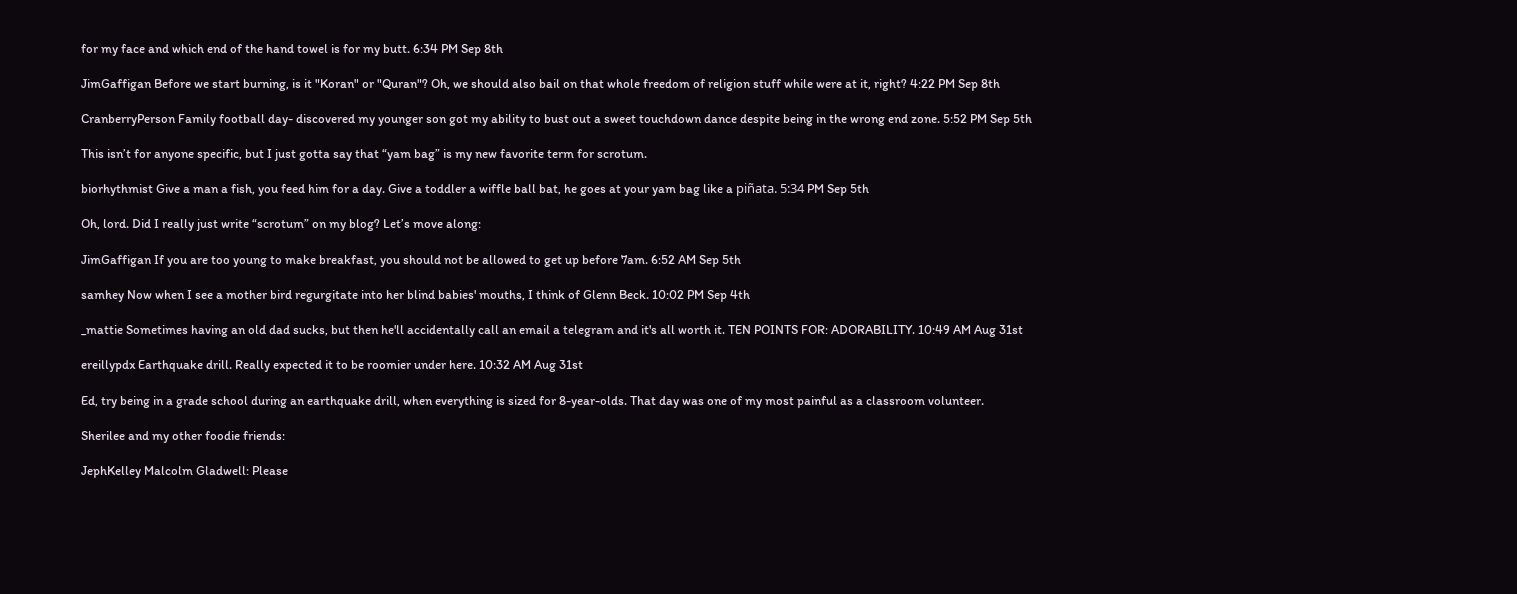for my face and which end of the hand towel is for my butt. 6:34 PM Sep 8th

JimGaffigan Before we start burning, is it "Koran" or "Quran"? Oh, we should also bail on that whole freedom of religion stuff while were at it, right? 4:22 PM Sep 8th

CranberryPerson Family football day- discovered my younger son got my ability to bust out a sweet touchdown dance despite being in the wrong end zone. 5:52 PM Sep 5th

This isn’t for anyone specific, but I just gotta say that “yam bag” is my new favorite term for scrotum.

biorhythmist Give a man a fish, you feed him for a day. Give a toddler a wiffle ball bat, he goes at your yam bag like a piñata. 5:34 PM Sep 5th

Oh, lord. Did I really just write “scrotum” on my blog? Let’s move along:

JimGaffigan If you are too young to make breakfast, you should not be allowed to get up before 7am. 6:52 AM Sep 5th

samhey Now when I see a mother bird regurgitate into her blind babies' mouths, I think of Glenn Beck. 10:02 PM Sep 4th

_mattie Sometimes having an old dad sucks, but then he'll accidentally call an email a telegram and it's all worth it. TEN POINTS FOR: ADORABILITY. 10:49 AM Aug 31st

ereillypdx Earthquake drill. Really expected it to be roomier under here. 10:32 AM Aug 31st

Ed, try being in a grade school during an earthquake drill, when everything is sized for 8-year-olds. That day was one of my most painful as a classroom volunteer.

Sherilee and my other foodie friends:

JephKelley Malcolm Gladwell: Please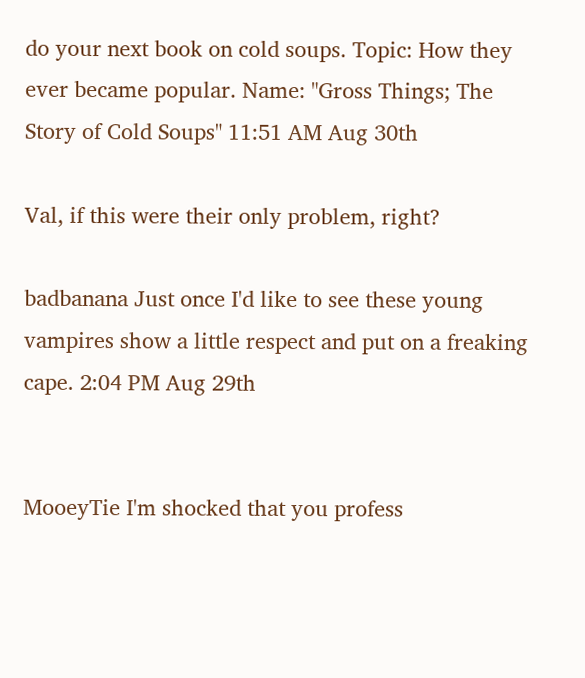do your next book on cold soups. Topic: How they ever became popular. Name: "Gross Things; The Story of Cold Soups" 11:51 AM Aug 30th

Val, if this were their only problem, right?

badbanana Just once I'd like to see these young vampires show a little respect and put on a freaking cape. 2:04 PM Aug 29th


MooeyTie I'm shocked that you profess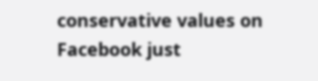conservative values on Facebook just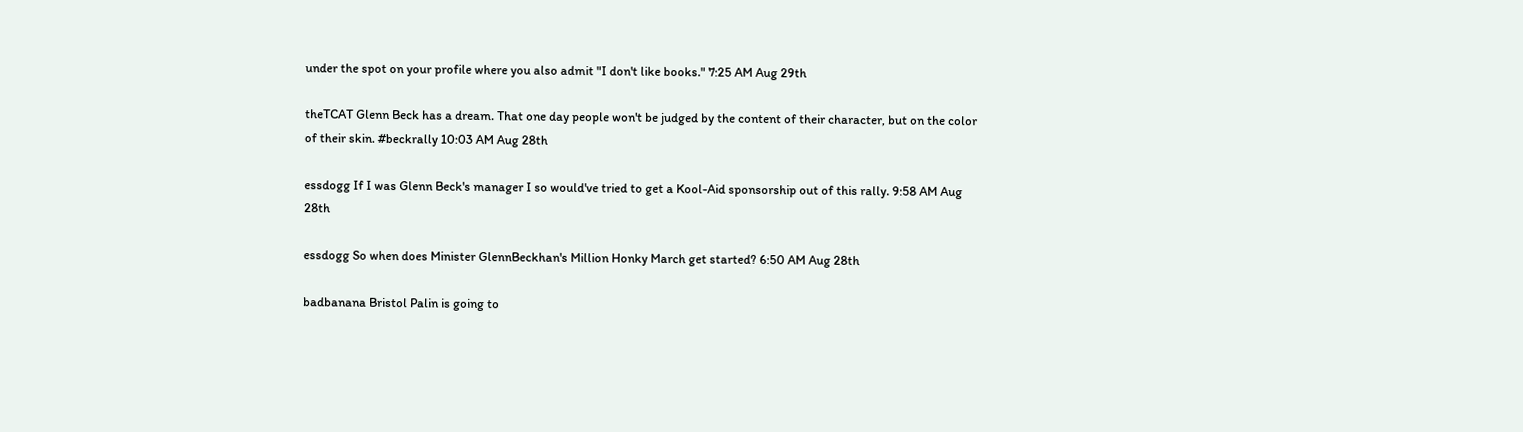under the spot on your profile where you also admit "I don't like books." 7:25 AM Aug 29th

theTCAT Glenn Beck has a dream. That one day people won't be judged by the content of their character, but on the color of their skin. #beckrally 10:03 AM Aug 28th

essdogg If I was Glenn Beck's manager I so would've tried to get a Kool-Aid sponsorship out of this rally. 9:58 AM Aug 28th

essdogg So when does Minister GlennBeckhan's Million Honky March get started? 6:50 AM Aug 28th

badbanana Bristol Palin is going to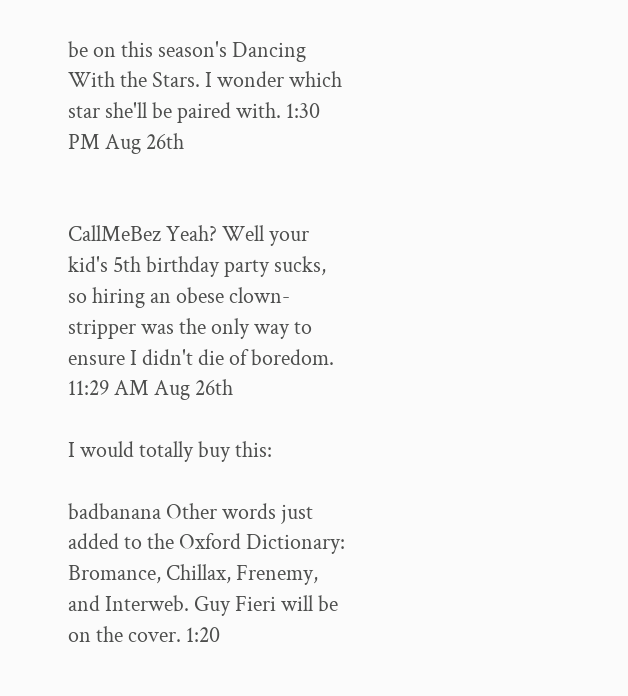be on this season's Dancing With the Stars. I wonder which star she'll be paired with. 1:30 PM Aug 26th


CallMeBez Yeah? Well your kid's 5th birthday party sucks, so hiring an obese clown-stripper was the only way to ensure I didn't die of boredom. 11:29 AM Aug 26th

I would totally buy this:

badbanana Other words just added to the Oxford Dictionary: Bromance, Chillax, Frenemy, and Interweb. Guy Fieri will be on the cover. 1:20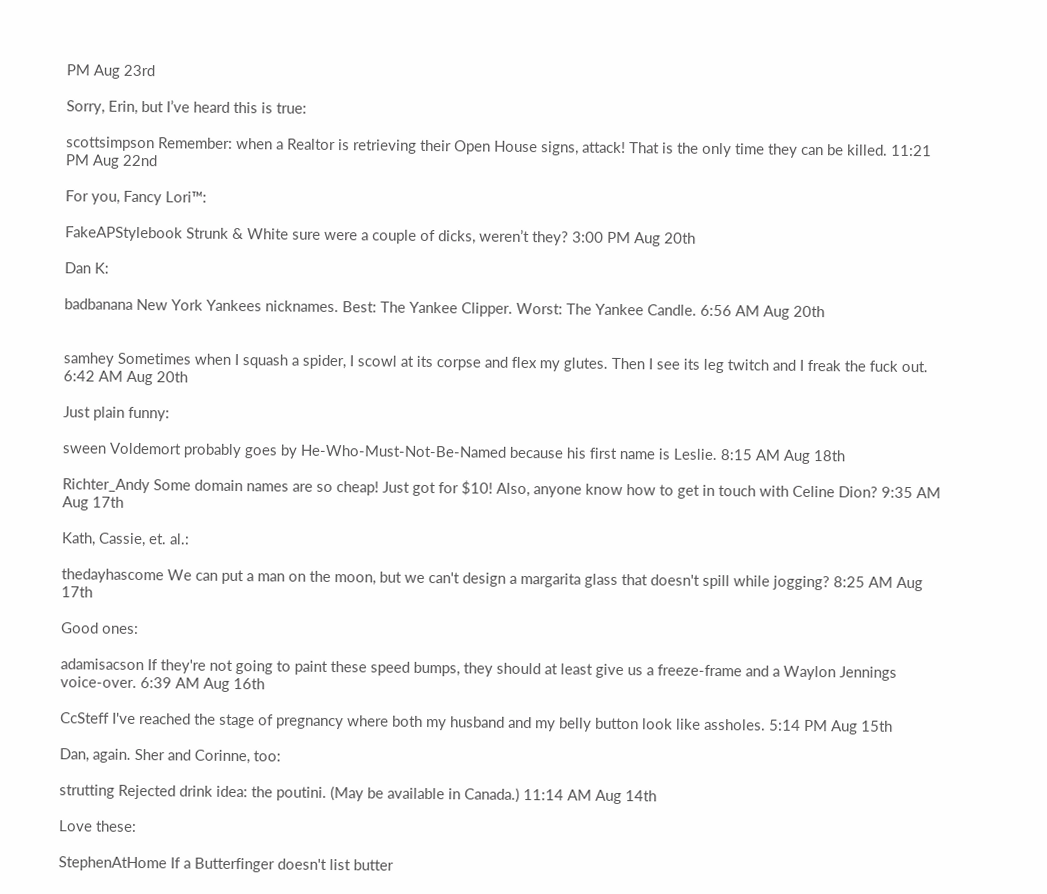PM Aug 23rd

Sorry, Erin, but I’ve heard this is true:

scottsimpson Remember: when a Realtor is retrieving their Open House signs, attack! That is the only time they can be killed. 11:21 PM Aug 22nd

For you, Fancy Lori™:

FakeAPStylebook Strunk & White sure were a couple of dicks, weren’t they? 3:00 PM Aug 20th

Dan K:

badbanana New York Yankees nicknames. Best: The Yankee Clipper. Worst: The Yankee Candle. 6:56 AM Aug 20th


samhey Sometimes when I squash a spider, I scowl at its corpse and flex my glutes. Then I see its leg twitch and I freak the fuck out. 6:42 AM Aug 20th

Just plain funny:

sween Voldemort probably goes by He-Who-Must-Not-Be-Named because his first name is Leslie. 8:15 AM Aug 18th

Richter_Andy Some domain names are so cheap! Just got for $10! Also, anyone know how to get in touch with Celine Dion? 9:35 AM Aug 17th

Kath, Cassie, et. al.:

thedayhascome We can put a man on the moon, but we can't design a margarita glass that doesn't spill while jogging? 8:25 AM Aug 17th

Good ones:

adamisacson If they're not going to paint these speed bumps, they should at least give us a freeze-frame and a Waylon Jennings voice-over. 6:39 AM Aug 16th

CcSteff I've reached the stage of pregnancy where both my husband and my belly button look like assholes. 5:14 PM Aug 15th

Dan, again. Sher and Corinne, too:

strutting Rejected drink idea: the poutini. (May be available in Canada.) 11:14 AM Aug 14th

Love these:

StephenAtHome If a Butterfinger doesn't list butter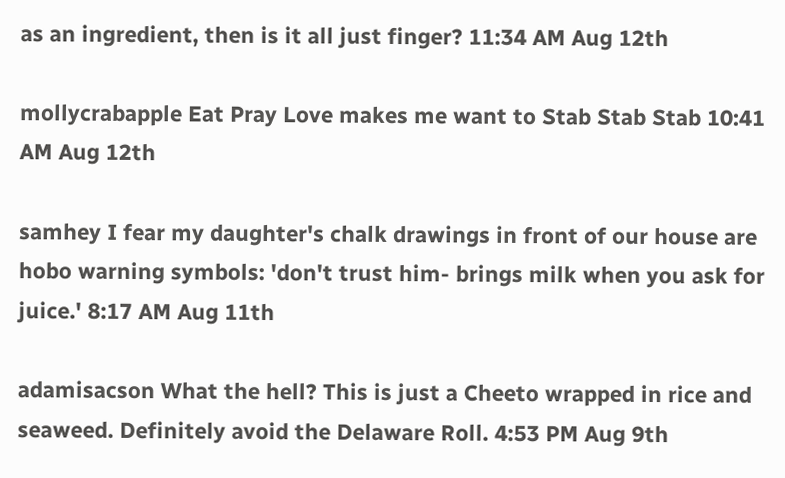as an ingredient, then is it all just finger? 11:34 AM Aug 12th

mollycrabapple Eat Pray Love makes me want to Stab Stab Stab 10:41 AM Aug 12th

samhey I fear my daughter's chalk drawings in front of our house are hobo warning symbols: 'don't trust him- brings milk when you ask for juice.' 8:17 AM Aug 11th

adamisacson What the hell? This is just a Cheeto wrapped in rice and seaweed. Definitely avoid the Delaware Roll. 4:53 PM Aug 9th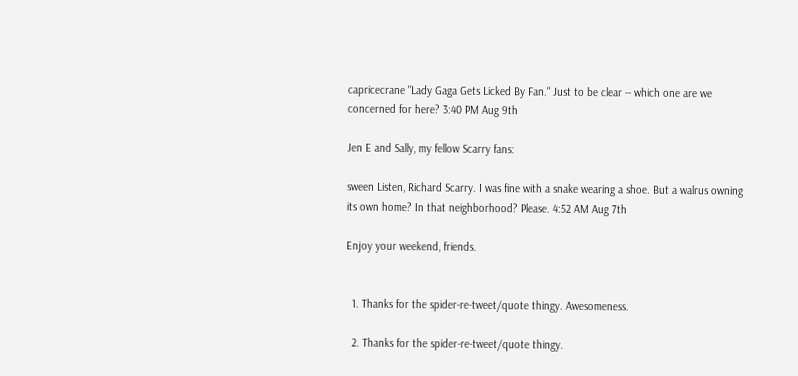capricecrane "Lady Gaga Gets Licked By Fan." Just to be clear -- which one are we concerned for here? 3:40 PM Aug 9th

Jen E and Sally, my fellow Scarry fans:

sween Listen, Richard Scarry. I was fine with a snake wearing a shoe. But a walrus owning its own home? In that neighborhood? Please. 4:52 AM Aug 7th

Enjoy your weekend, friends.


  1. Thanks for the spider-re-tweet/quote thingy. Awesomeness.

  2. Thanks for the spider-re-tweet/quote thingy.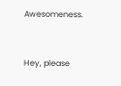Awesomeness.


Hey, please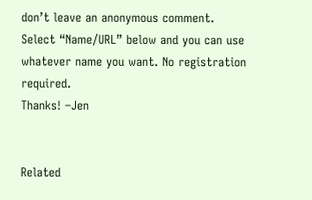don’t leave an anonymous comment.
Select “Name/URL” below and you can use whatever name you want. No registration required.
Thanks! –Jen


Related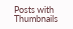Posts with Thumbnails